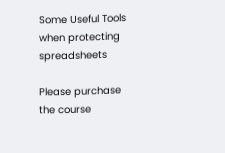Some Useful Tools when protecting spreadsheets

Please purchase the course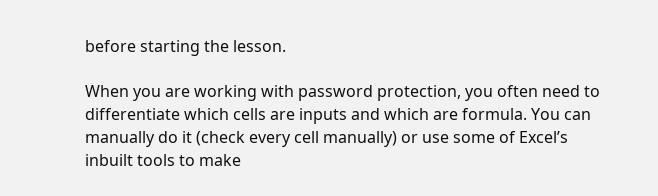before starting the lesson.

When you are working with password protection, you often need to differentiate which cells are inputs and which are formula. You can manually do it (check every cell manually) or use some of Excel’s inbuilt tools to make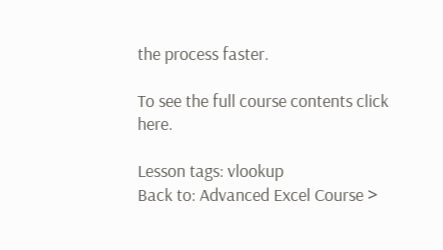the process faster.

To see the full course contents click here.

Lesson tags: vlookup
Back to: Advanced Excel Course >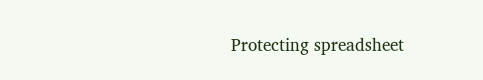Protecting spreadsheet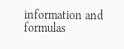information and formulas